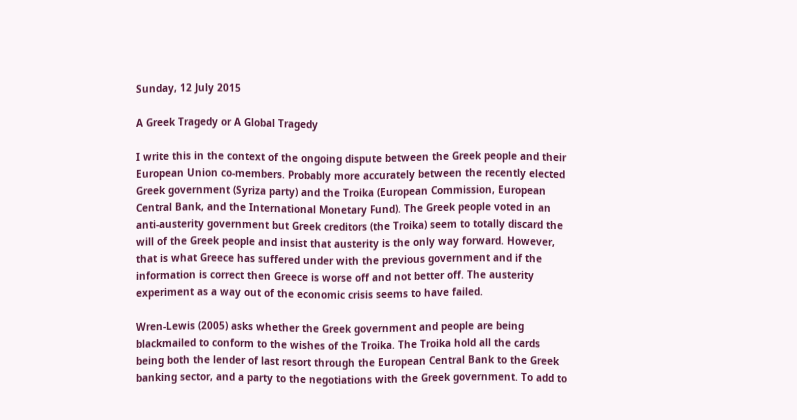Sunday, 12 July 2015

A Greek Tragedy or A Global Tragedy

I write this in the context of the ongoing dispute between the Greek people and their European Union co-members. Probably more accurately between the recently elected Greek government (Syriza party) and the Troika (European Commission, European Central Bank, and the International Monetary Fund). The Greek people voted in an anti-austerity government but Greek creditors (the Troika) seem to totally discard the will of the Greek people and insist that austerity is the only way forward. However, that is what Greece has suffered under with the previous government and if the information is correct then Greece is worse off and not better off. The austerity experiment as a way out of the economic crisis seems to have failed.

Wren-Lewis (2005) asks whether the Greek government and people are being blackmailed to conform to the wishes of the Troika. The Troika hold all the cards being both the lender of last resort through the European Central Bank to the Greek banking sector, and a party to the negotiations with the Greek government. To add to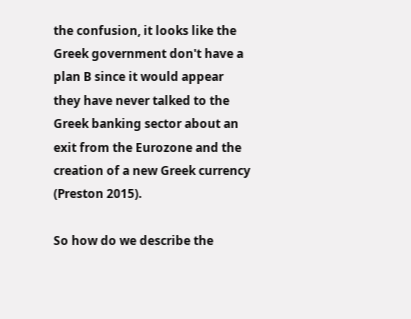the confusion, it looks like the Greek government don't have a plan B since it would appear they have never talked to the Greek banking sector about an exit from the Eurozone and the creation of a new Greek currency (Preston 2015).

So how do we describe the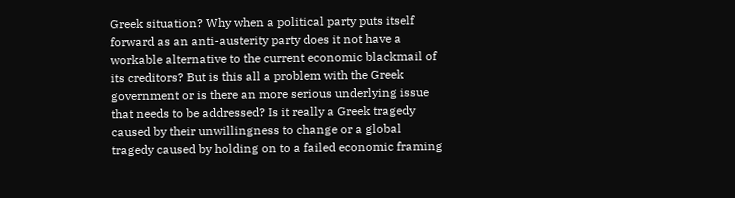Greek situation? Why when a political party puts itself forward as an anti-austerity party does it not have a workable alternative to the current economic blackmail of its creditors? But is this all a problem with the Greek government or is there an more serious underlying issue that needs to be addressed? Is it really a Greek tragedy caused by their unwillingness to change or a global tragedy caused by holding on to a failed economic framing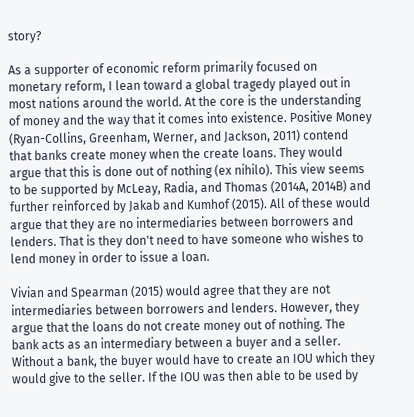story?

As a supporter of economic reform primarily focused on monetary reform, I lean toward a global tragedy played out in most nations around the world. At the core is the understanding of money and the way that it comes into existence. Positive Money (Ryan-Collins, Greenham, Werner, and Jackson, 2011) contend that banks create money when the create loans. They would argue that this is done out of nothing (ex nihilo). This view seems to be supported by McLeay, Radia, and Thomas (2014A, 2014B) and further reinforced by Jakab and Kumhof (2015). All of these would argue that they are no intermediaries between borrowers and lenders. That is they don't need to have someone who wishes to lend money in order to issue a loan.

Vivian and Spearman (2015) would agree that they are not intermediaries between borrowers and lenders. However, they argue that the loans do not create money out of nothing. The bank acts as an intermediary between a buyer and a seller. Without a bank, the buyer would have to create an IOU which they would give to the seller. If the IOU was then able to be used by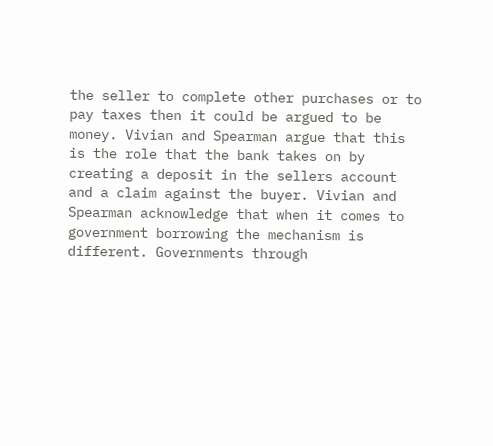the seller to complete other purchases or to pay taxes then it could be argued to be money. Vivian and Spearman argue that this is the role that the bank takes on by creating a deposit in the sellers account and a claim against the buyer. Vivian and Spearman acknowledge that when it comes to government borrowing the mechanism is different. Governments through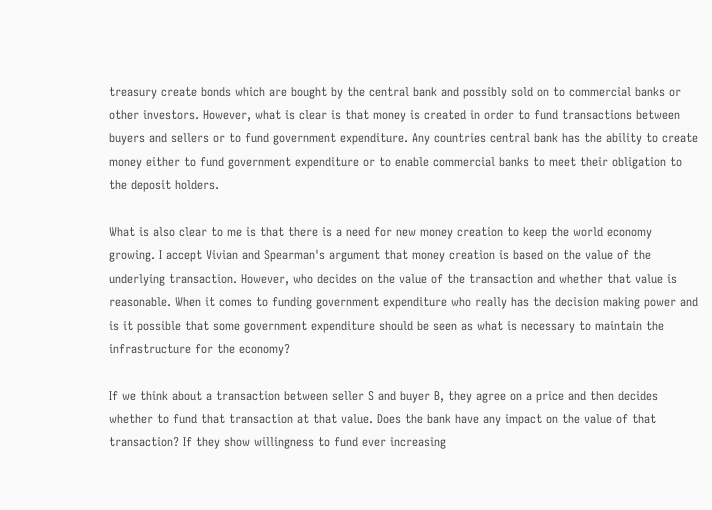treasury create bonds which are bought by the central bank and possibly sold on to commercial banks or other investors. However, what is clear is that money is created in order to fund transactions between buyers and sellers or to fund government expenditure. Any countries central bank has the ability to create money either to fund government expenditure or to enable commercial banks to meet their obligation to the deposit holders.

What is also clear to me is that there is a need for new money creation to keep the world economy growing. I accept Vivian and Spearman's argument that money creation is based on the value of the underlying transaction. However, who decides on the value of the transaction and whether that value is reasonable. When it comes to funding government expenditure who really has the decision making power and is it possible that some government expenditure should be seen as what is necessary to maintain the infrastructure for the economy?

If we think about a transaction between seller S and buyer B, they agree on a price and then decides whether to fund that transaction at that value. Does the bank have any impact on the value of that transaction? If they show willingness to fund ever increasing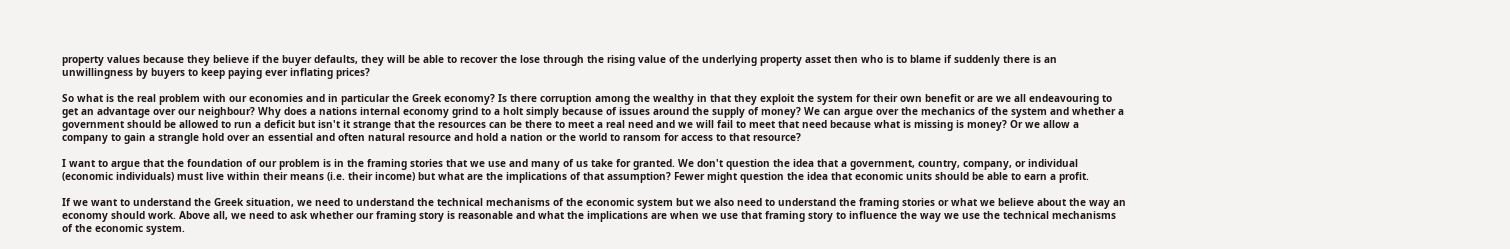property values because they believe if the buyer defaults, they will be able to recover the lose through the rising value of the underlying property asset then who is to blame if suddenly there is an unwillingness by buyers to keep paying ever inflating prices?

So what is the real problem with our economies and in particular the Greek economy? Is there corruption among the wealthy in that they exploit the system for their own benefit or are we all endeavouring to get an advantage over our neighbour? Why does a nations internal economy grind to a holt simply because of issues around the supply of money? We can argue over the mechanics of the system and whether a government should be allowed to run a deficit but isn't it strange that the resources can be there to meet a real need and we will fail to meet that need because what is missing is money? Or we allow a company to gain a strangle hold over an essential and often natural resource and hold a nation or the world to ransom for access to that resource?

I want to argue that the foundation of our problem is in the framing stories that we use and many of us take for granted. We don't question the idea that a government, country, company, or individual (economic individuals) must live within their means (i.e. their income) but what are the implications of that assumption? Fewer might question the idea that economic units should be able to earn a profit.

If we want to understand the Greek situation, we need to understand the technical mechanisms of the economic system but we also need to understand the framing stories or what we believe about the way an economy should work. Above all, we need to ask whether our framing story is reasonable and what the implications are when we use that framing story to influence the way we use the technical mechanisms of the economic system.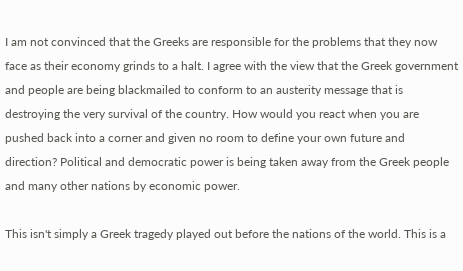I am not convinced that the Greeks are responsible for the problems that they now face as their economy grinds to a halt. I agree with the view that the Greek government and people are being blackmailed to conform to an austerity message that is destroying the very survival of the country. How would you react when you are pushed back into a corner and given no room to define your own future and direction? Political and democratic power is being taken away from the Greek people and many other nations by economic power.

This isn't simply a Greek tragedy played out before the nations of the world. This is a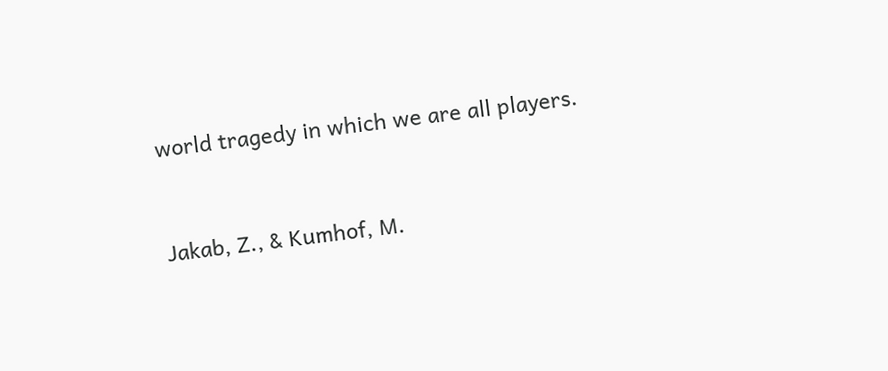world tragedy in which we are all players.


Jakab, Z., & Kumhof, M.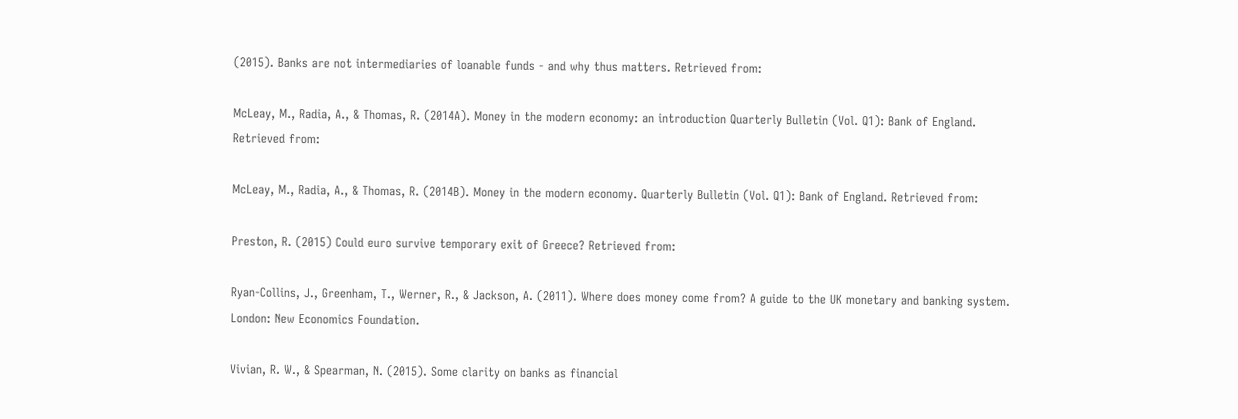(2015). Banks are not intermediaries of loanable funds - and why thus matters. Retrieved from:

McLeay, M., Radia, A., & Thomas, R. (2014A). Money in the modern economy: an introduction Quarterly Bulletin (Vol. Q1): Bank of England. Retrieved from:

McLeay, M., Radia, A., & Thomas, R. (2014B). Money in the modern economy. Quarterly Bulletin (Vol. Q1): Bank of England. Retrieved from:

Preston, R. (2015) Could euro survive temporary exit of Greece? Retrieved from:

Ryan-Collins, J., Greenham, T., Werner, R., & Jackson, A. (2011). Where does money come from? A guide to the UK monetary and banking system. London: New Economics Foundation.

Vivian, R. W., & Spearman, N. (2015). Some clarity on banks as financial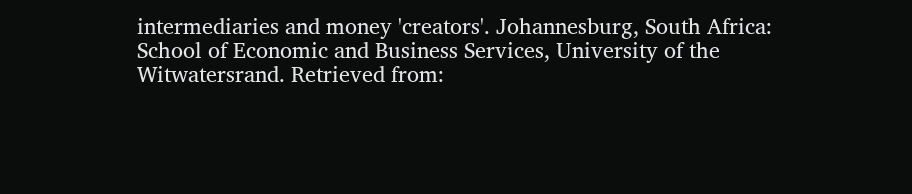intermediaries and money 'creators'. Johannesburg, South Africa: School of Economic and Business Services, University of the Witwatersrand. Retrieved from: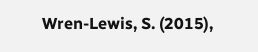Wren-Lewis, S. (2015),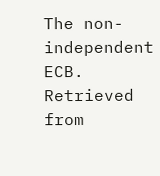The non-independent ECB. Retrieved from